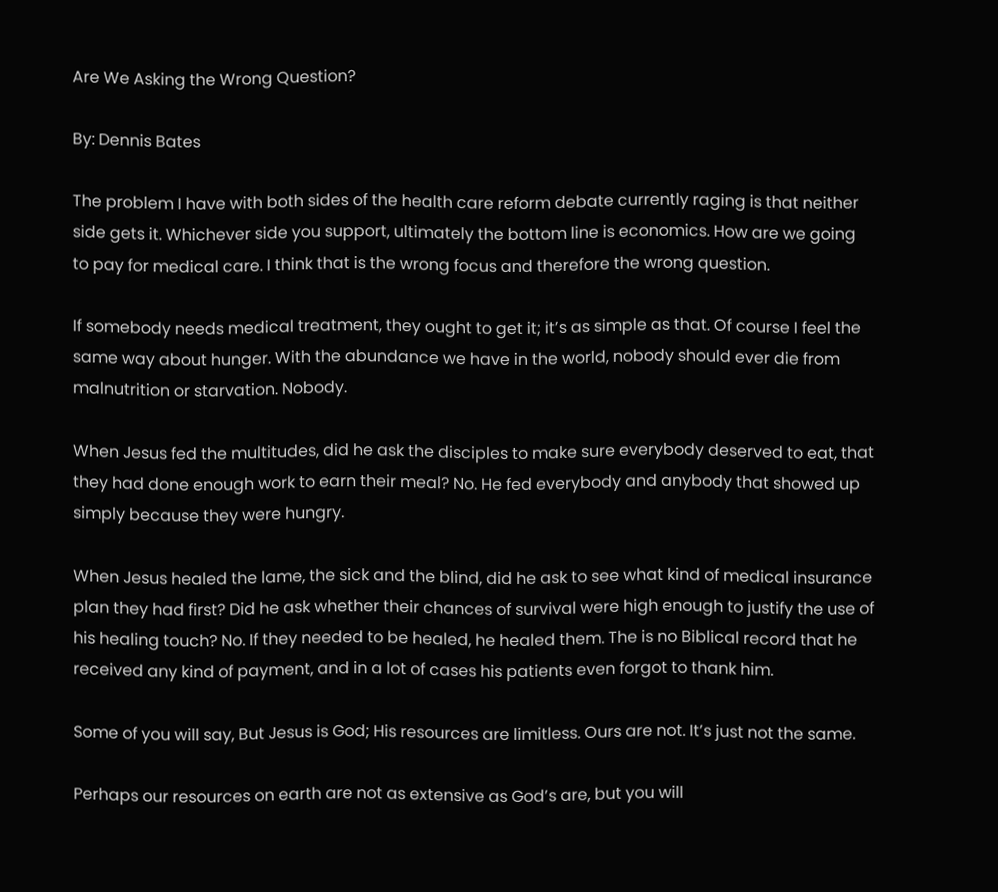Are We Asking the Wrong Question?

By: Dennis Bates

The problem I have with both sides of the health care reform debate currently raging is that neither side gets it. Whichever side you support, ultimately the bottom line is economics. How are we going to pay for medical care. I think that is the wrong focus and therefore the wrong question.

If somebody needs medical treatment, they ought to get it; it’s as simple as that. Of course I feel the same way about hunger. With the abundance we have in the world, nobody should ever die from malnutrition or starvation. Nobody.

When Jesus fed the multitudes, did he ask the disciples to make sure everybody deserved to eat, that they had done enough work to earn their meal? No. He fed everybody and anybody that showed up simply because they were hungry.

When Jesus healed the lame, the sick and the blind, did he ask to see what kind of medical insurance plan they had first? Did he ask whether their chances of survival were high enough to justify the use of his healing touch? No. If they needed to be healed, he healed them. The is no Biblical record that he received any kind of payment, and in a lot of cases his patients even forgot to thank him.

Some of you will say, But Jesus is God; His resources are limitless. Ours are not. It’s just not the same.

Perhaps our resources on earth are not as extensive as God’s are, but you will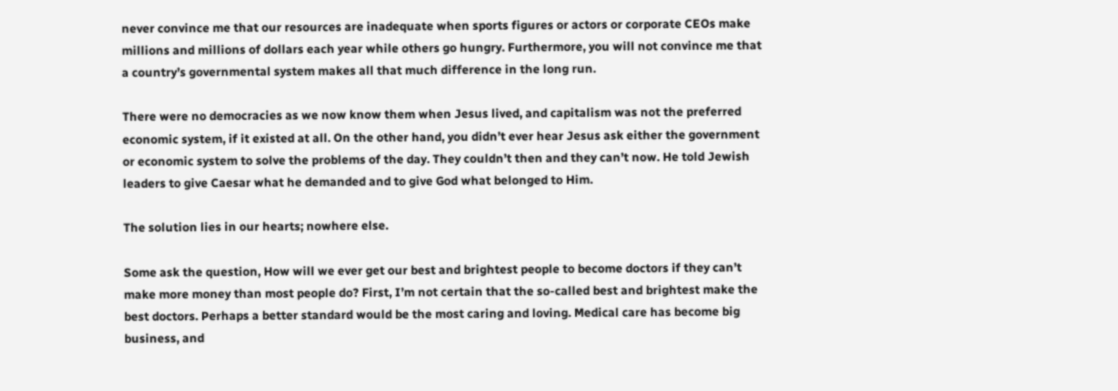never convince me that our resources are inadequate when sports figures or actors or corporate CEOs make millions and millions of dollars each year while others go hungry. Furthermore, you will not convince me that a country’s governmental system makes all that much difference in the long run.

There were no democracies as we now know them when Jesus lived, and capitalism was not the preferred economic system, if it existed at all. On the other hand, you didn’t ever hear Jesus ask either the government or economic system to solve the problems of the day. They couldn’t then and they can’t now. He told Jewish leaders to give Caesar what he demanded and to give God what belonged to Him.

The solution lies in our hearts; nowhere else.

Some ask the question, How will we ever get our best and brightest people to become doctors if they can’t make more money than most people do? First, I’m not certain that the so-called best and brightest make the best doctors. Perhaps a better standard would be the most caring and loving. Medical care has become big business, and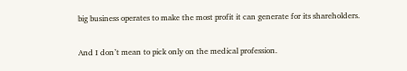big business operates to make the most profit it can generate for its shareholders.

And I don’t mean to pick only on the medical profession.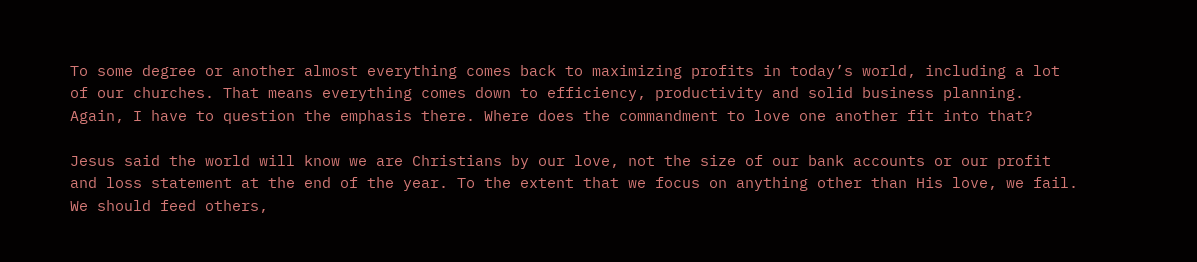To some degree or another almost everything comes back to maximizing profits in today’s world, including a lot of our churches. That means everything comes down to efficiency, productivity and solid business planning. Again, I have to question the emphasis there. Where does the commandment to love one another fit into that?

Jesus said the world will know we are Christians by our love, not the size of our bank accounts or our profit and loss statement at the end of the year. To the extent that we focus on anything other than His love, we fail. We should feed others,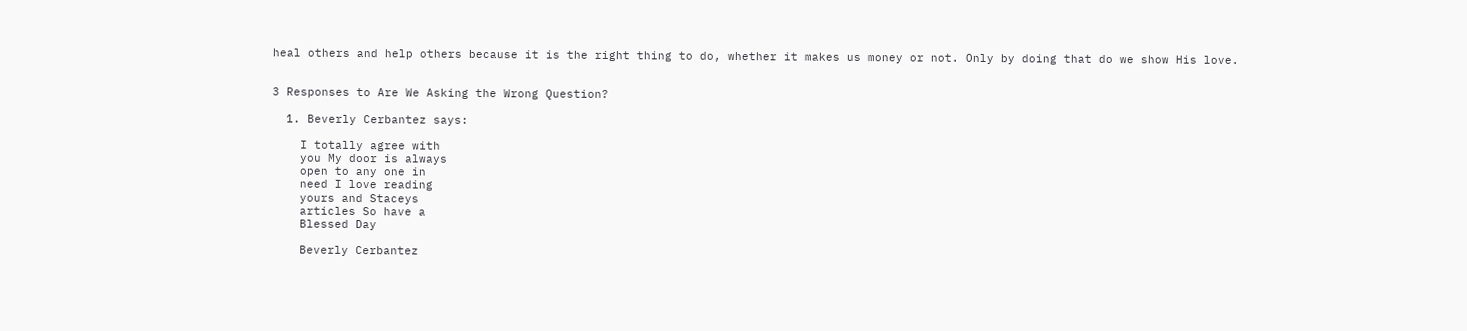heal others and help others because it is the right thing to do, whether it makes us money or not. Only by doing that do we show His love.


3 Responses to Are We Asking the Wrong Question?

  1. Beverly Cerbantez says:

    I totally agree with
    you My door is always
    open to any one in
    need I love reading
    yours and Staceys
    articles So have a
    Blessed Day

    Beverly Cerbantez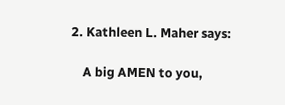2. Kathleen L. Maher says:

    A big AMEN to you,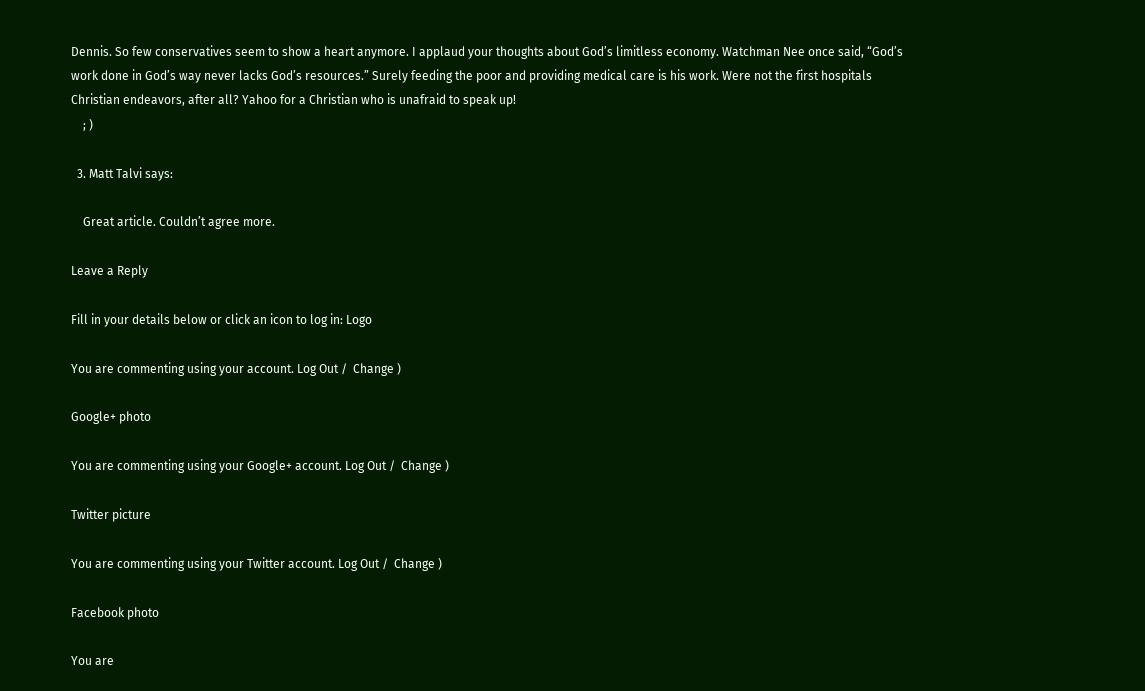Dennis. So few conservatives seem to show a heart anymore. I applaud your thoughts about God’s limitless economy. Watchman Nee once said, “God’s work done in God’s way never lacks God’s resources.” Surely feeding the poor and providing medical care is his work. Were not the first hospitals Christian endeavors, after all? Yahoo for a Christian who is unafraid to speak up!
    ; )

  3. Matt Talvi says:

    Great article. Couldn’t agree more.

Leave a Reply

Fill in your details below or click an icon to log in: Logo

You are commenting using your account. Log Out /  Change )

Google+ photo

You are commenting using your Google+ account. Log Out /  Change )

Twitter picture

You are commenting using your Twitter account. Log Out /  Change )

Facebook photo

You are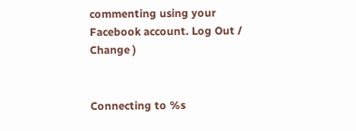commenting using your Facebook account. Log Out /  Change )


Connecting to %s